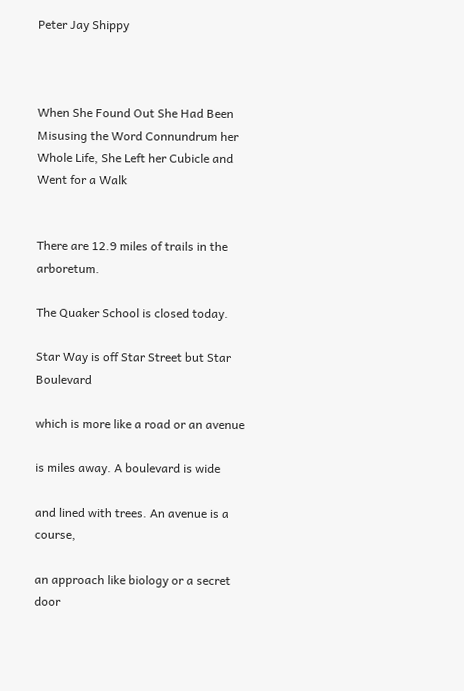Peter Jay Shippy



When She Found Out She Had Been Misusing the Word Connundrum her Whole Life, She Left her Cubicle and Went for a Walk


There are 12.9 miles of trails in the arboretum.

The Quaker School is closed today.

Star Way is off Star Street but Star Boulevard

which is more like a road or an avenue

is miles away. A boulevard is wide

and lined with trees. An avenue is a course,

an approach like biology or a secret door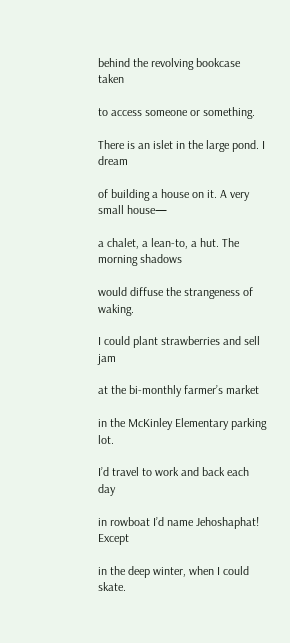behind the revolving bookcase taken

to access someone or something.

There is an islet in the large pond. I dream

of building a house on it. A very small house—

a chalet, a lean-to, a hut. The morning shadows

would diffuse the strangeness of waking.

I could plant strawberries and sell jam

at the bi-monthly farmer’s market

in the McKinley Elementary parking lot.

I’d travel to work and back each day

in rowboat I’d name Jehoshaphat! Except

in the deep winter, when I could skate.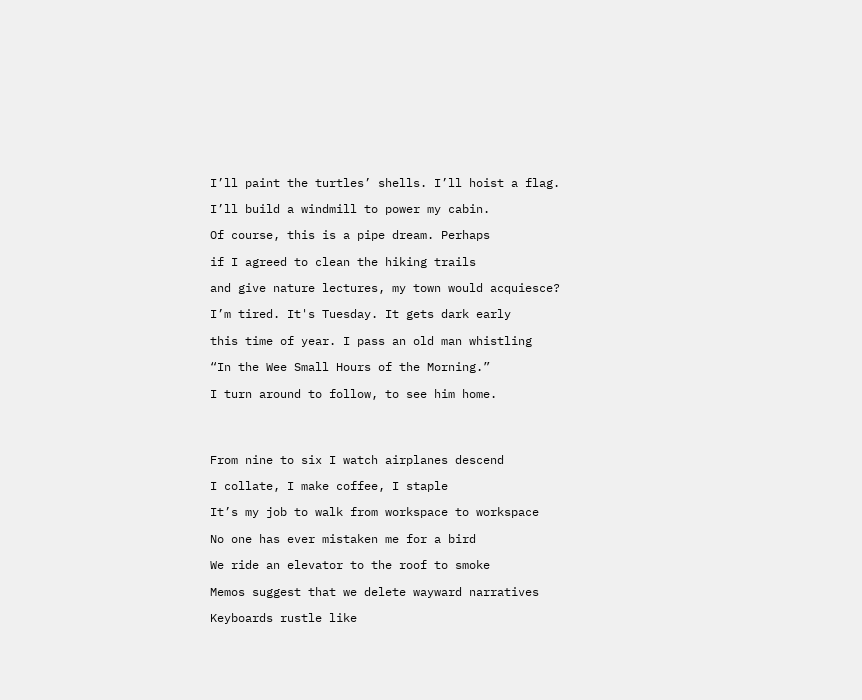I’ll paint the turtles’ shells. I’ll hoist a flag.

I’ll build a windmill to power my cabin.

Of course, this is a pipe dream. Perhaps

if I agreed to clean the hiking trails

and give nature lectures, my town would acquiesce?

I’m tired. It's Tuesday. It gets dark early

this time of year. I pass an old man whistling

“In the Wee Small Hours of the Morning.”

I turn around to follow, to see him home.




From nine to six I watch airplanes descend

I collate, I make coffee, I staple

It’s my job to walk from workspace to workspace

No one has ever mistaken me for a bird

We ride an elevator to the roof to smoke

Memos suggest that we delete wayward narratives

Keyboards rustle like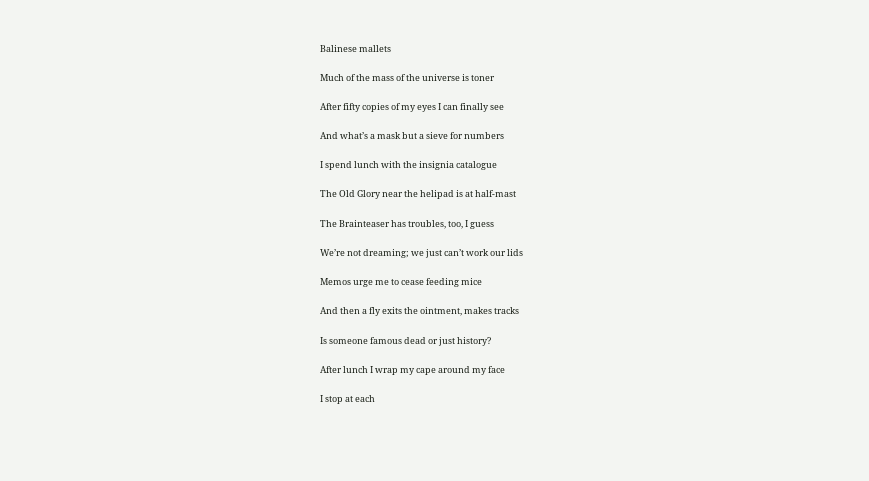Balinese mallets

Much of the mass of the universe is toner

After fifty copies of my eyes I can finally see

And what’s a mask but a sieve for numbers

I spend lunch with the insignia catalogue

The Old Glory near the helipad is at half-mast

The Brainteaser has troubles, too, I guess

We’re not dreaming; we just can’t work our lids

Memos urge me to cease feeding mice

And then a fly exits the ointment, makes tracks

Is someone famous dead or just history?

After lunch I wrap my cape around my face

I stop at each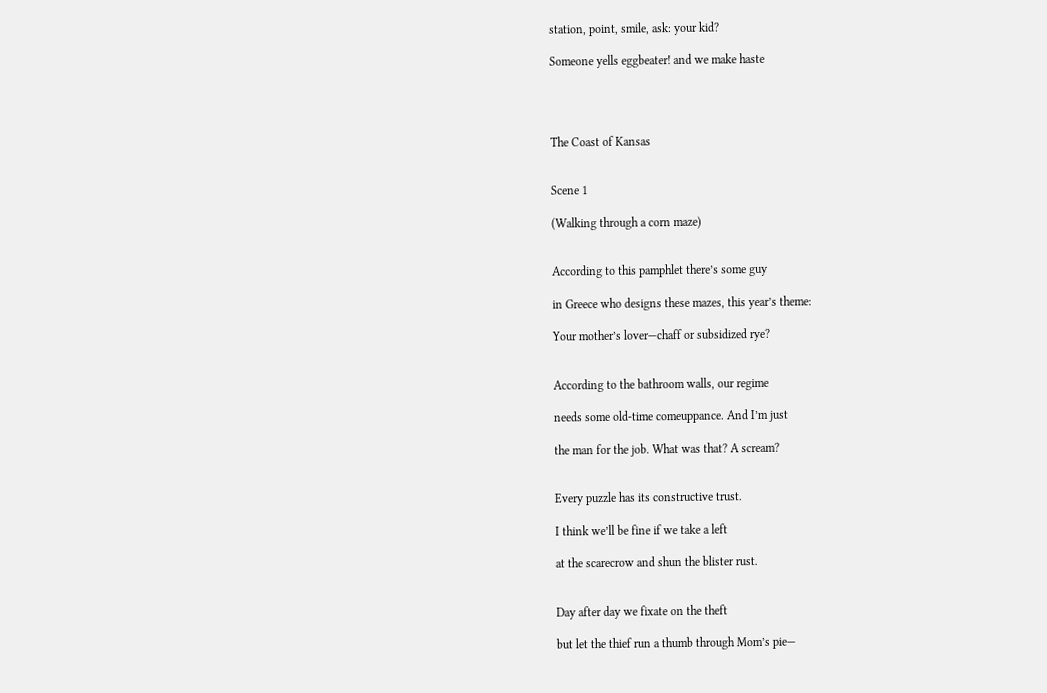station, point, smile, ask: your kid?

Someone yells eggbeater! and we make haste




The Coast of Kansas


Scene 1

(Walking through a corn maze)


According to this pamphlet there’s some guy

in Greece who designs these mazes, this year’s theme:

Your mother’s lover—chaff or subsidized rye?


According to the bathroom walls, our regime

needs some old-time comeuppance. And I’m just

the man for the job. What was that? A scream?


Every puzzle has its constructive trust.

I think we’ll be fine if we take a left

at the scarecrow and shun the blister rust.


Day after day we fixate on the theft

but let the thief run a thumb through Mom’s pie—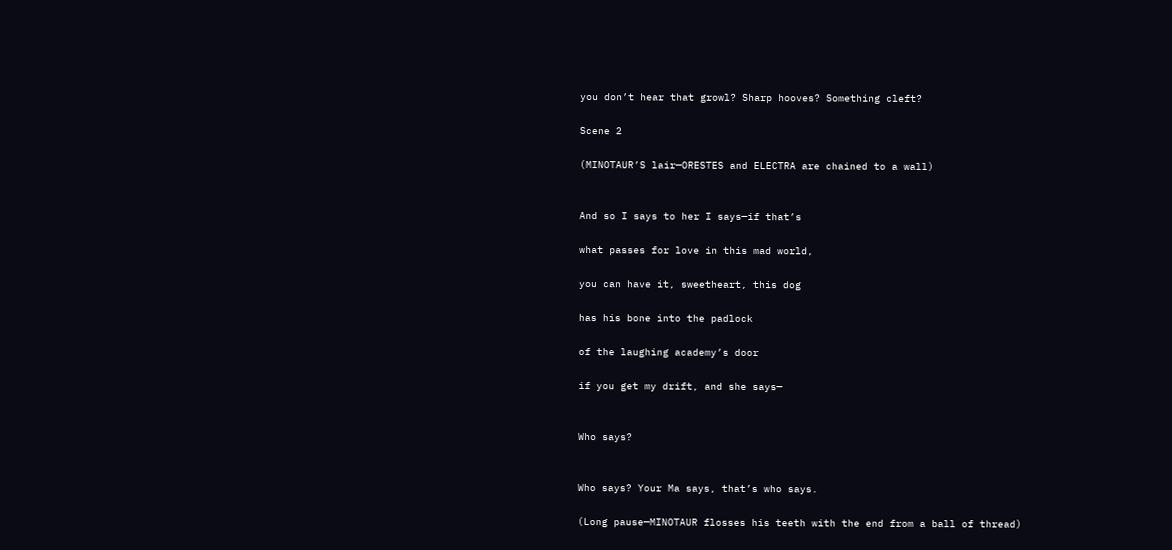you don’t hear that growl? Sharp hooves? Something cleft?

Scene 2

(MINOTAUR’S lair—ORESTES and ELECTRA are chained to a wall)


And so I says to her I says—if that’s

what passes for love in this mad world,

you can have it, sweetheart, this dog

has his bone into the padlock

of the laughing academy’s door

if you get my drift, and she says—


Who says?


Who says? Your Ma says, that’s who says.

(Long pause—MINOTAUR flosses his teeth with the end from a ball of thread)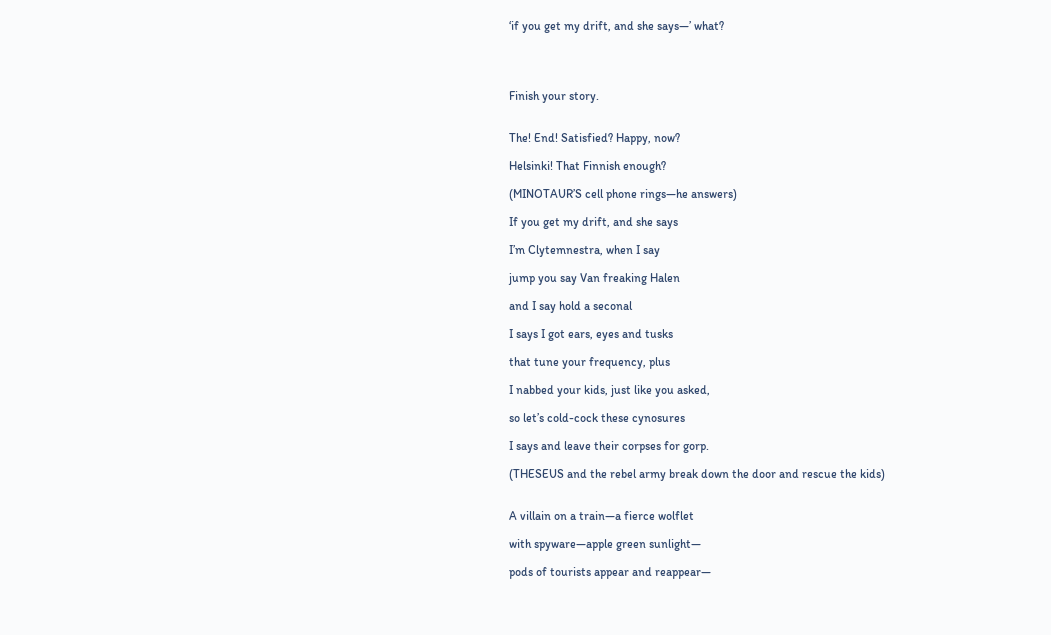‘if you get my drift, and she says—’ what?




Finish your story.


The! End! Satisfied? Happy, now?

Helsinki! That Finnish enough?

(MINOTAUR’S cell phone rings—he answers)

If you get my drift, and she says

I’m Clytemnestra, when I say

jump you say Van freaking Halen

and I say hold a seconal

I says I got ears, eyes and tusks

that tune your frequency, plus

I nabbed your kids, just like you asked,

so let’s cold-cock these cynosures

I says and leave their corpses for gorp.

(THESEUS and the rebel army break down the door and rescue the kids)


A villain on a train—a fierce wolflet

with spyware—apple green sunlight—

pods of tourists appear and reappear—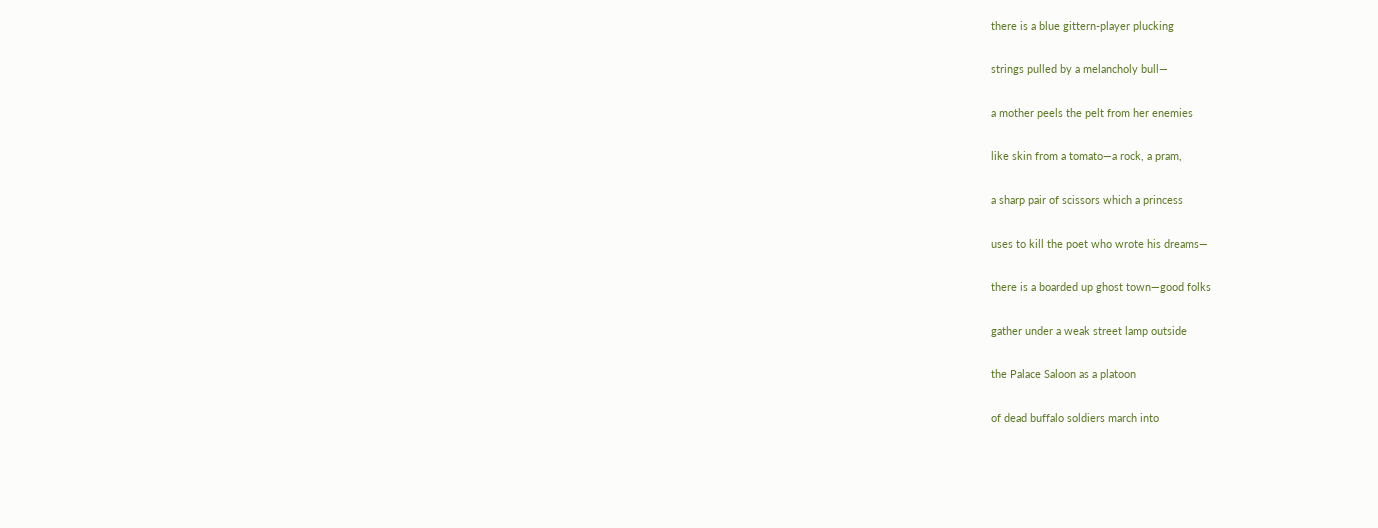there is a blue gittern-player plucking

strings pulled by a melancholy bull—

a mother peels the pelt from her enemies

like skin from a tomato—a rock, a pram,

a sharp pair of scissors which a princess

uses to kill the poet who wrote his dreams—

there is a boarded up ghost town—good folks

gather under a weak street lamp outside

the Palace Saloon as a platoon

of dead buffalo soldiers march into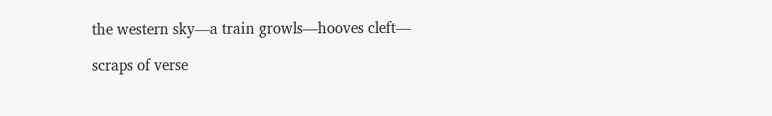the western sky—a train growls—hooves cleft—

scraps of verse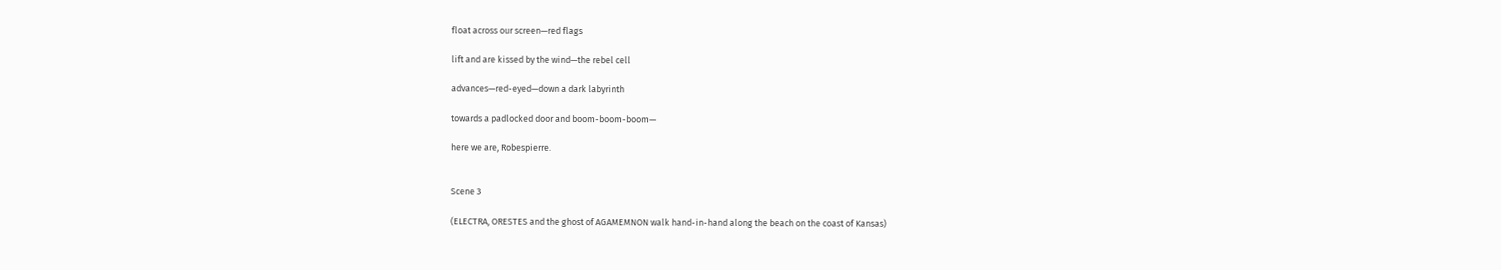float across our screen—red flags

lift and are kissed by the wind—the rebel cell

advances—red-eyed—down a dark labyrinth

towards a padlocked door and boom-boom-boom—

here we are, Robespierre.


Scene 3

(ELECTRA, ORESTES and the ghost of AGAMEMNON walk hand-in-hand along the beach on the coast of Kansas)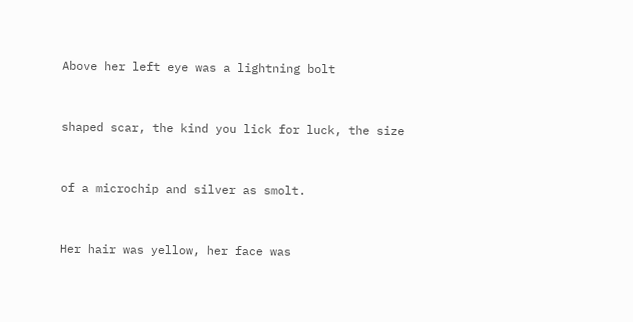Above her left eye was a lightning bolt


shaped scar, the kind you lick for luck, the size


of a microchip and silver as smolt.


Her hair was yellow, her face was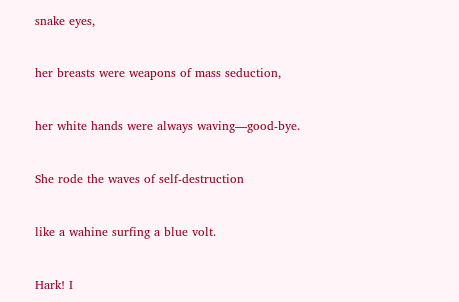snake eyes,


her breasts were weapons of mass seduction,


her white hands were always waving—good-bye.


She rode the waves of self-destruction


like a wahine surfing a blue volt.


Hark! I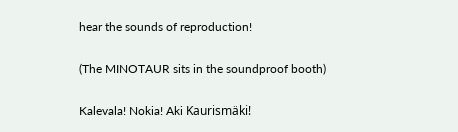hear the sounds of reproduction!


(The MINOTAUR sits in the soundproof booth)


Kalevala! Nokia! Aki Kaurismäki!